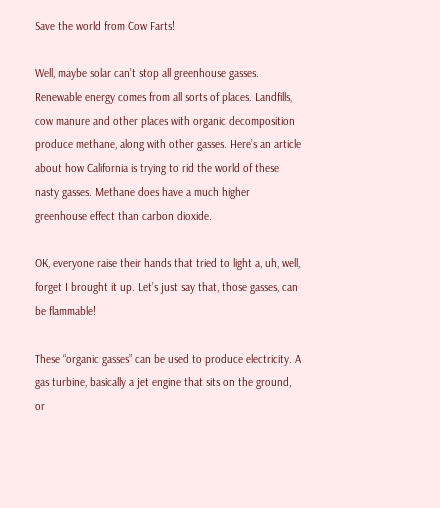Save the world from Cow Farts!

Well, maybe solar can’t stop all greenhouse gasses. Renewable energy comes from all sorts of places. Landfills, cow manure and other places with organic decomposition produce methane, along with other gasses. Here’s an article about how California is trying to rid the world of these nasty gasses. Methane does have a much higher greenhouse effect than carbon dioxide.

OK, everyone raise their hands that tried to light a, uh, well, forget I brought it up. Let’s just say that, those gasses, can be flammable!

These “organic gasses” can be used to produce electricity. A gas turbine, basically a jet engine that sits on the ground, or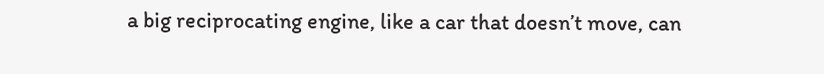a big reciprocating engine, like a car that doesn’t move, can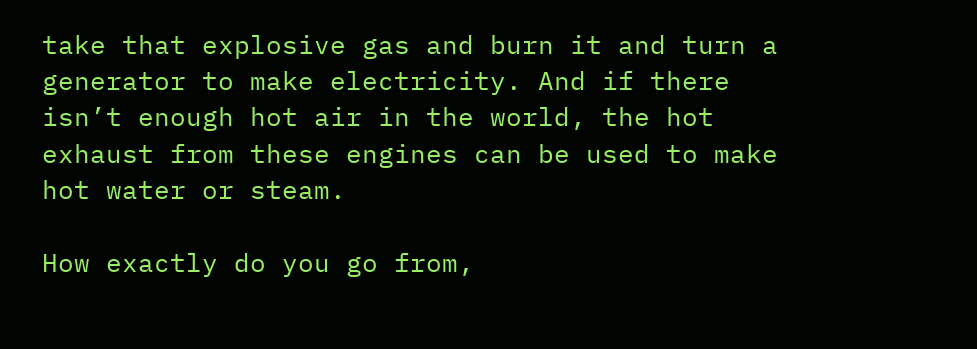take that explosive gas and burn it and turn a generator to make electricity. And if there isn’t enough hot air in the world, the hot exhaust from these engines can be used to make hot water or steam.

How exactly do you go from,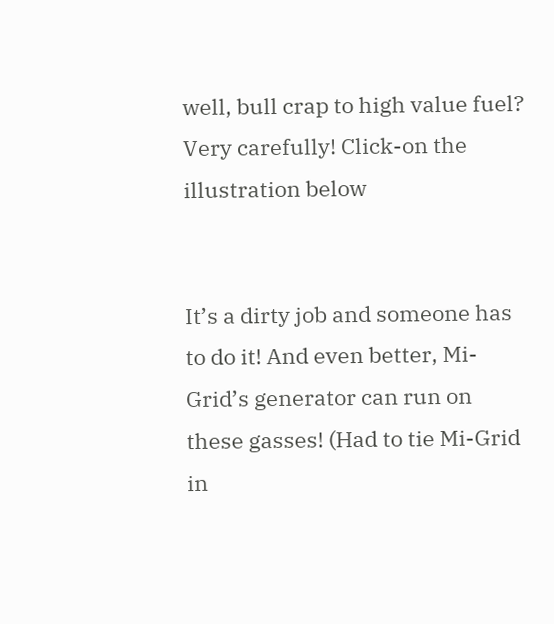well, bull crap to high value fuel? Very carefully! Click-on the illustration below


It’s a dirty job and someone has to do it! And even better, Mi-Grid’s generator can run on these gasses! (Had to tie Mi-Grid in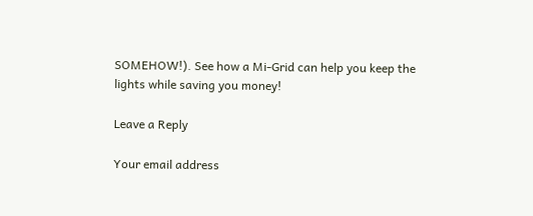SOMEHOW!). See how a Mi-Grid can help you keep the lights while saving you money!

Leave a Reply

Your email address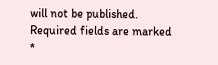will not be published. Required fields are marked *